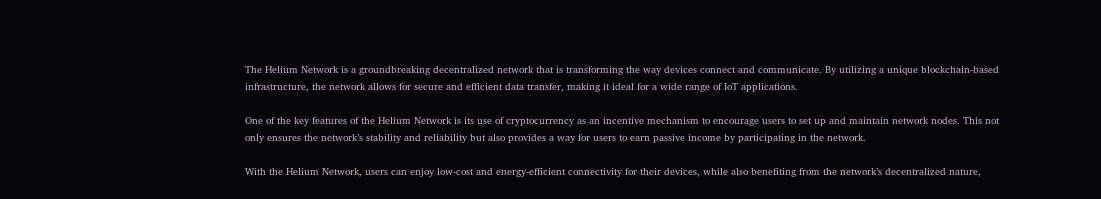The Helium Network is a groundbreaking decentralized network that is transforming the way devices connect and communicate. By utilizing a unique blockchain-based infrastructure, the network allows for secure and efficient data transfer, making it ideal for a wide range of IoT applications.

One of the key features of the Helium Network is its use of cryptocurrency as an incentive mechanism to encourage users to set up and maintain network nodes. This not only ensures the network’s stability and reliability but also provides a way for users to earn passive income by participating in the network.

With the Helium Network, users can enjoy low-cost and energy-efficient connectivity for their devices, while also benefiting from the network’s decentralized nature,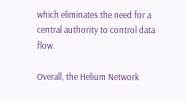which eliminates the need for a central authority to control data flow.

Overall, the Helium Network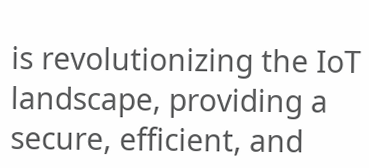is revolutionizing the IoT landscape, providing a secure, efficient, and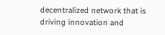decentralized network that is driving innovation and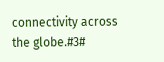connectivity across the globe.#3#